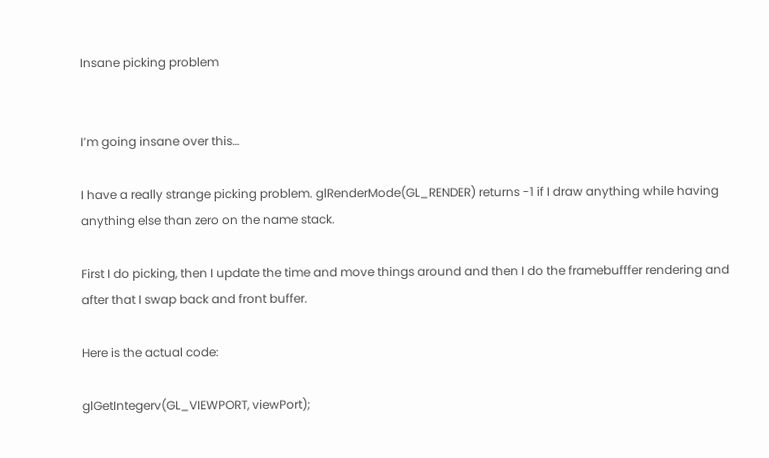Insane picking problem


I’m going insane over this…

I have a really strange picking problem. glRenderMode(GL_RENDER) returns -1 if I draw anything while having anything else than zero on the name stack.

First I do picking, then I update the time and move things around and then I do the framebufffer rendering and after that I swap back and front buffer.

Here is the actual code:

glGetIntegerv(GL_VIEWPORT, viewPort);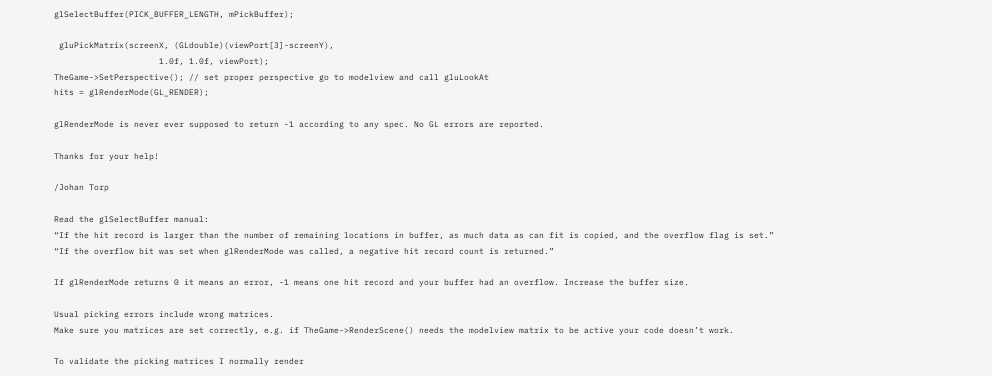glSelectBuffer(PICK_BUFFER_LENGTH, mPickBuffer);

 gluPickMatrix(screenX, (GLdouble)(viewPort[3]-screenY),
                     1.0f, 1.0f, viewPort);
TheGame->SetPerspective(); // set proper perspective go to modelview and call gluLookAt
hits = glRenderMode(GL_RENDER);

glRenderMode is never ever supposed to return -1 according to any spec. No GL errors are reported.

Thanks for your help!

/Johan Torp

Read the glSelectBuffer manual:
“If the hit record is larger than the number of remaining locations in buffer, as much data as can fit is copied, and the overflow flag is set.”
“If the overflow bit was set when glRenderMode was called, a negative hit record count is returned.”

If glRenderMode returns 0 it means an error, -1 means one hit record and your buffer had an overflow. Increase the buffer size.

Usual picking errors include wrong matrices.
Make sure you matrices are set correctly, e.g. if TheGame->RenderScene() needs the modelview matrix to be active your code doesn’t work.

To validate the picking matrices I normally render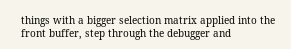things with a bigger selection matrix applied into the front buffer, step through the debugger and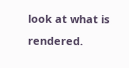look at what is rendered.